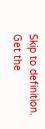Skip to definition.
Get the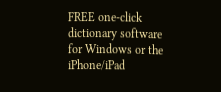FREE one-click dictionary software for Windows or the iPhone/iPad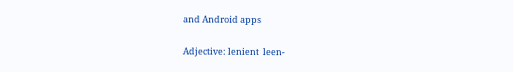and Android apps

Adjective: lenient  leen-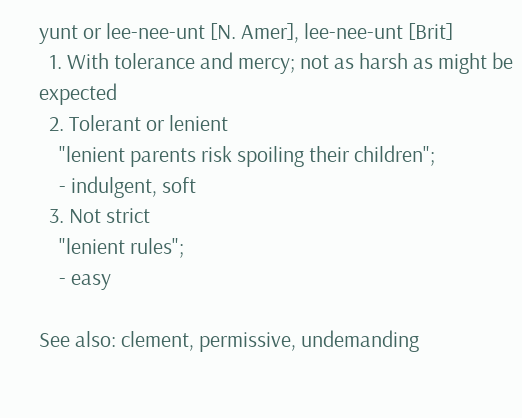yunt or lee-nee-unt [N. Amer], lee-nee-unt [Brit]
  1. With tolerance and mercy; not as harsh as might be expected
  2. Tolerant or lenient
    "lenient parents risk spoiling their children";
    - indulgent, soft
  3. Not strict
    "lenient rules";
    - easy

See also: clement, permissive, undemanding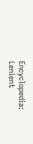Encyclopedia: Lenient